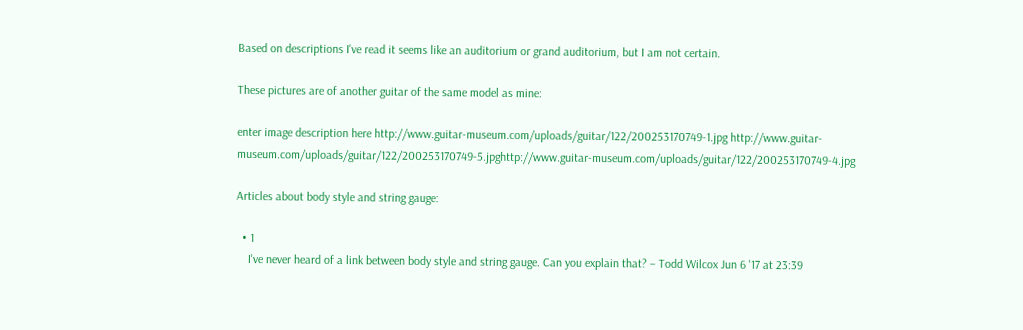Based on descriptions I've read it seems like an auditorium or grand auditorium, but I am not certain.

These pictures are of another guitar of the same model as mine:

enter image description here http://www.guitar-museum.com/uploads/guitar/122/200253170749-1.jpg http://www.guitar-museum.com/uploads/guitar/122/200253170749-5.jpghttp://www.guitar-museum.com/uploads/guitar/122/200253170749-4.jpg

Articles about body style and string gauge:

  • 1
    I've never heard of a link between body style and string gauge. Can you explain that? – Todd Wilcox Jun 6 '17 at 23:39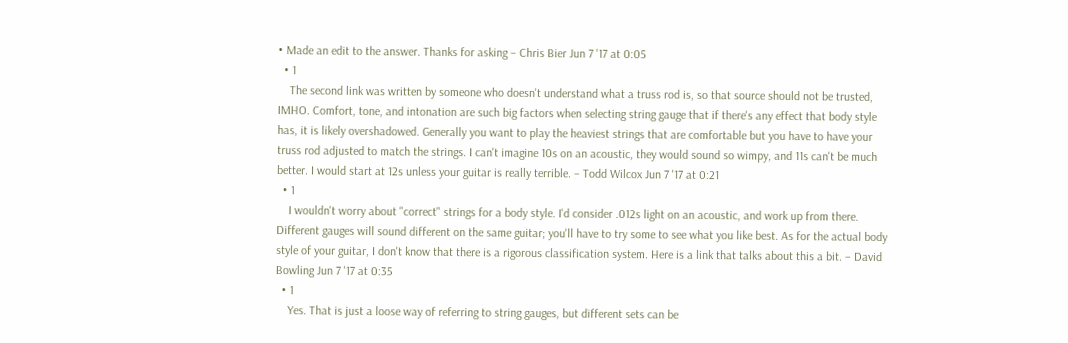• Made an edit to the answer. Thanks for asking – Chris Bier Jun 7 '17 at 0:05
  • 1
    The second link was written by someone who doesn't understand what a truss rod is, so that source should not be trusted, IMHO. Comfort, tone, and intonation are such big factors when selecting string gauge that if there's any effect that body style has, it is likely overshadowed. Generally you want to play the heaviest strings that are comfortable but you have to have your truss rod adjusted to match the strings. I can't imagine 10s on an acoustic, they would sound so wimpy, and 11s can't be much better. I would start at 12s unless your guitar is really terrible. – Todd Wilcox Jun 7 '17 at 0:21
  • 1
    I wouldn't worry about "correct" strings for a body style. I'd consider .012s light on an acoustic, and work up from there. Different gauges will sound different on the same guitar; you'll have to try some to see what you like best. As for the actual body style of your guitar, I don't know that there is a rigorous classification system. Here is a link that talks about this a bit. – David Bowling Jun 7 '17 at 0:35
  • 1
    Yes. That is just a loose way of referring to string gauges, but different sets can be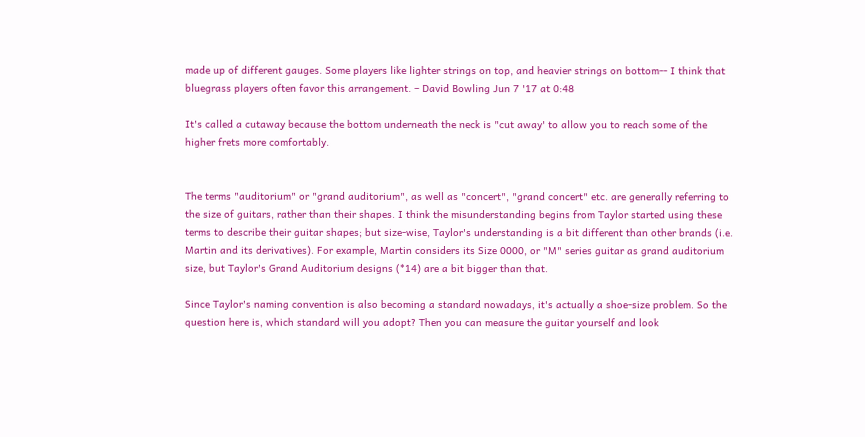made up of different gauges. Some players like lighter strings on top, and heavier strings on bottom-- I think that bluegrass players often favor this arrangement. – David Bowling Jun 7 '17 at 0:48

It's called a cutaway because the bottom underneath the neck is "cut away' to allow you to reach some of the higher frets more comfortably.


The terms "auditorium" or "grand auditorium", as well as "concert", "grand concert" etc. are generally referring to the size of guitars, rather than their shapes. I think the misunderstanding begins from Taylor started using these terms to describe their guitar shapes; but size-wise, Taylor's understanding is a bit different than other brands (i.e. Martin and its derivatives). For example, Martin considers its Size 0000, or "M" series guitar as grand auditorium size, but Taylor's Grand Auditorium designs (*14) are a bit bigger than that.

Since Taylor's naming convention is also becoming a standard nowadays, it's actually a shoe-size problem. So the question here is, which standard will you adopt? Then you can measure the guitar yourself and look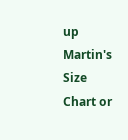up Martin's Size Chart or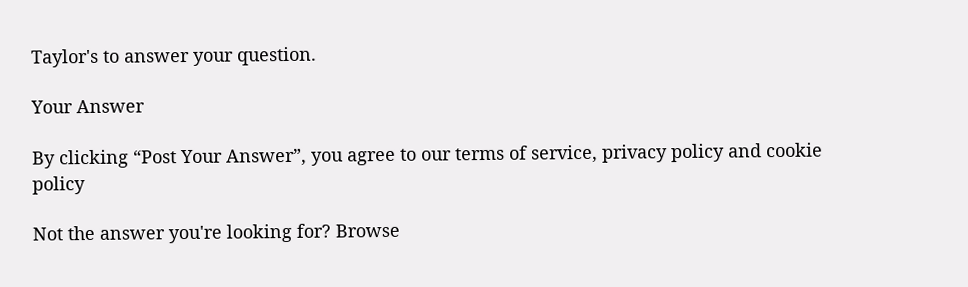Taylor's to answer your question.

Your Answer

By clicking “Post Your Answer”, you agree to our terms of service, privacy policy and cookie policy

Not the answer you're looking for? Browse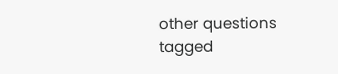other questions tagged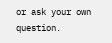or ask your own question.